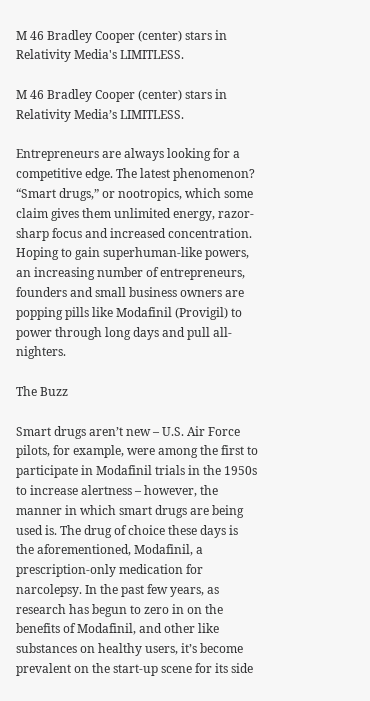M 46 Bradley Cooper (center) stars in Relativity Media's LIMITLESS.

M 46 Bradley Cooper (center) stars in Relativity Media’s LIMITLESS.

Entrepreneurs are always looking for a competitive edge. The latest phenomenon? “Smart drugs,” or nootropics, which some claim gives them unlimited energy, razor-sharp focus and increased concentration. Hoping to gain superhuman-like powers, an increasing number of entrepreneurs, founders and small business owners are popping pills like Modafinil (Provigil) to power through long days and pull all-nighters.

The Buzz

Smart drugs aren’t new – U.S. Air Force pilots, for example, were among the first to participate in Modafinil trials in the 1950s to increase alertness – however, the manner in which smart drugs are being used is. The drug of choice these days is the aforementioned, Modafinil, a prescription-only medication for narcolepsy. In the past few years, as research has begun to zero in on the benefits of Modafinil, and other like substances on healthy users, it’s become prevalent on the start-up scene for its side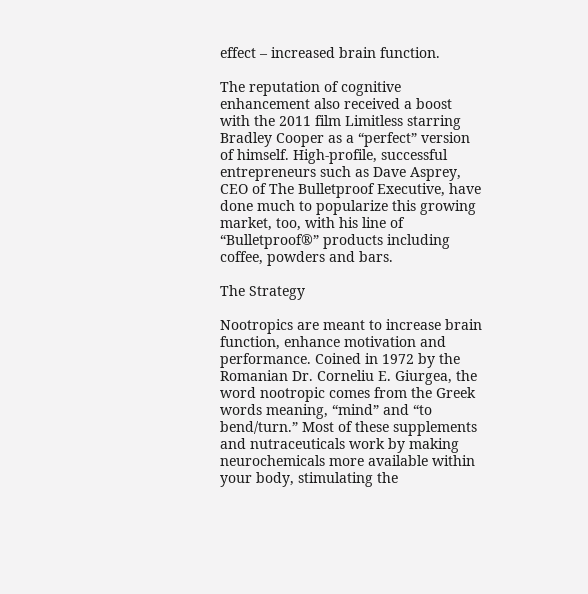effect – increased brain function.

The reputation of cognitive enhancement also received a boost with the 2011 film Limitless starring Bradley Cooper as a “perfect” version of himself. High-profile, successful entrepreneurs such as Dave Asprey, CEO of The Bulletproof Executive, have done much to popularize this growing market, too, with his line of “Bulletproof®” products including coffee, powders and bars.

The Strategy

Nootropics are meant to increase brain function, enhance motivation and performance. Coined in 1972 by the Romanian Dr. Corneliu E. Giurgea, the word nootropic comes from the Greek words meaning, “mind” and “to bend/turn.” Most of these supplements and nutraceuticals work by making neurochemicals more available within your body, stimulating the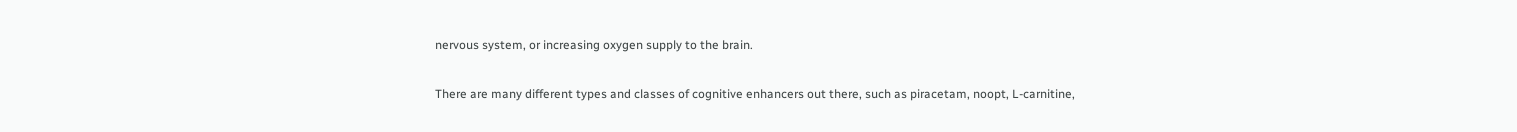nervous system, or increasing oxygen supply to the brain.

There are many different types and classes of cognitive enhancers out there, such as piracetam, noopt, L-carnitine,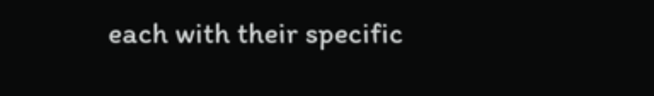each with their specific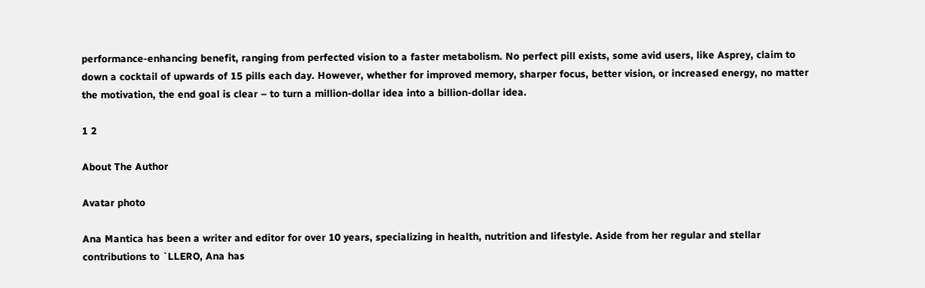performance-enhancing benefit, ranging from perfected vision to a faster metabolism. No perfect pill exists, some avid users, like Asprey, claim to down a cocktail of upwards of 15 pills each day. However, whether for improved memory, sharper focus, better vision, or increased energy, no matter the motivation, the end goal is clear – to turn a million-dollar idea into a billion-dollar idea.

1 2

About The Author

Avatar photo

Ana Mantica has been a writer and editor for over 10 years, specializing in health, nutrition and lifestyle. Aside from her regular and stellar contributions to `LLERO, Ana has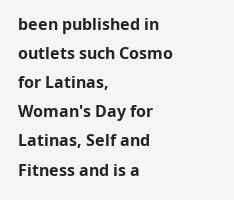been published in outlets such Cosmo for Latinas, Woman's Day for Latinas, Self and Fitness and is a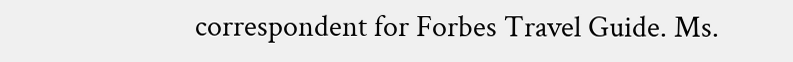correspondent for Forbes Travel Guide. Ms.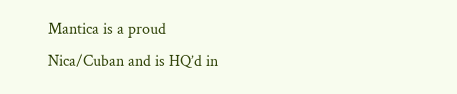Mantica is a proud Nica/Cuban and is HQ’d in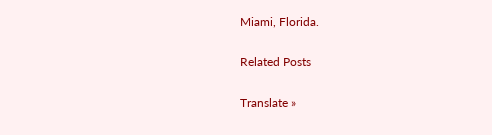Miami, Florida.

Related Posts

Translate »